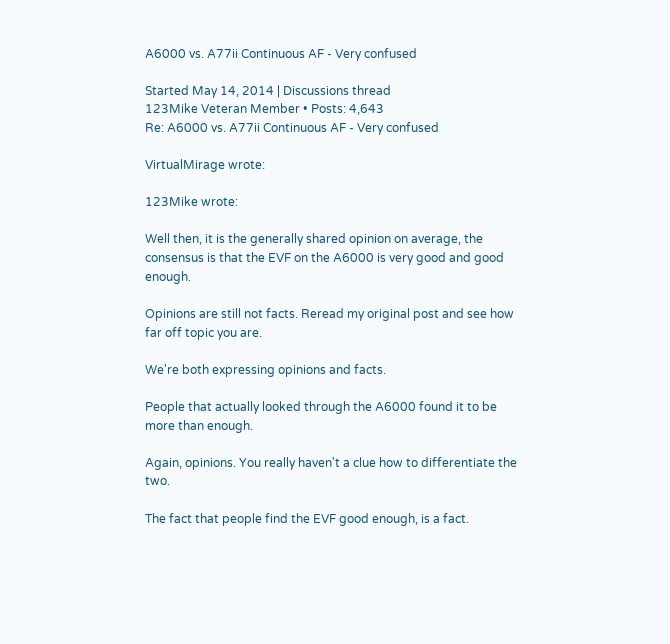A6000 vs. A77ii Continuous AF - Very confused

Started May 14, 2014 | Discussions thread
123Mike Veteran Member • Posts: 4,643
Re: A6000 vs. A77ii Continuous AF - Very confused

VirtualMirage wrote:

123Mike wrote:

Well then, it is the generally shared opinion on average, the consensus is that the EVF on the A6000 is very good and good enough.

Opinions are still not facts. Reread my original post and see how far off topic you are.

We're both expressing opinions and facts.

People that actually looked through the A6000 found it to be more than enough.

Again, opinions. You really haven't a clue how to differentiate the two.

The fact that people find the EVF good enough, is a fact.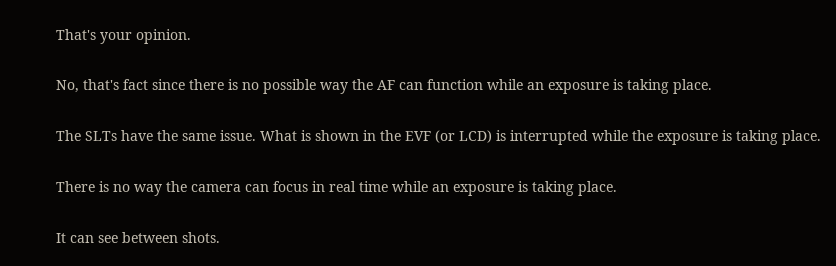That's your opinion.

No, that's fact since there is no possible way the AF can function while an exposure is taking place.

The SLTs have the same issue. What is shown in the EVF (or LCD) is interrupted while the exposure is taking place.

There is no way the camera can focus in real time while an exposure is taking place.

It can see between shots.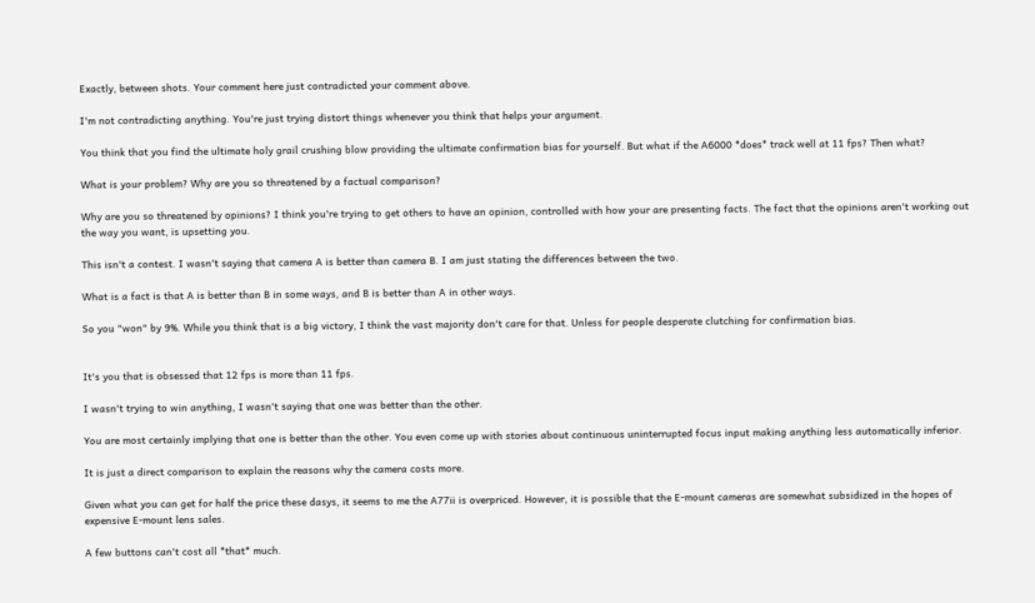Exactly, between shots. Your comment here just contradicted your comment above.

I'm not contradicting anything. You're just trying distort things whenever you think that helps your argument.

You think that you find the ultimate holy grail crushing blow providing the ultimate confirmation bias for yourself. But what if the A6000 *does* track well at 11 fps? Then what?

What is your problem? Why are you so threatened by a factual comparison?

Why are you so threatened by opinions? I think you're trying to get others to have an opinion, controlled with how your are presenting facts. The fact that the opinions aren't working out the way you want, is upsetting you.

This isn't a contest. I wasn't saying that camera A is better than camera B. I am just stating the differences between the two.

What is a fact is that A is better than B in some ways, and B is better than A in other ways.

So you "won" by 9%. While you think that is a big victory, I think the vast majority don't care for that. Unless for people desperate clutching for confirmation bias.


It's you that is obsessed that 12 fps is more than 11 fps.

I wasn't trying to win anything, I wasn't saying that one was better than the other.

You are most certainly implying that one is better than the other. You even come up with stories about continuous uninterrupted focus input making anything less automatically inferior.

It is just a direct comparison to explain the reasons why the camera costs more.

Given what you can get for half the price these dasys, it seems to me the A77ii is overpriced. However, it is possible that the E-mount cameras are somewhat subsidized in the hopes of expensive E-mount lens sales.

A few buttons can't cost all *that* much.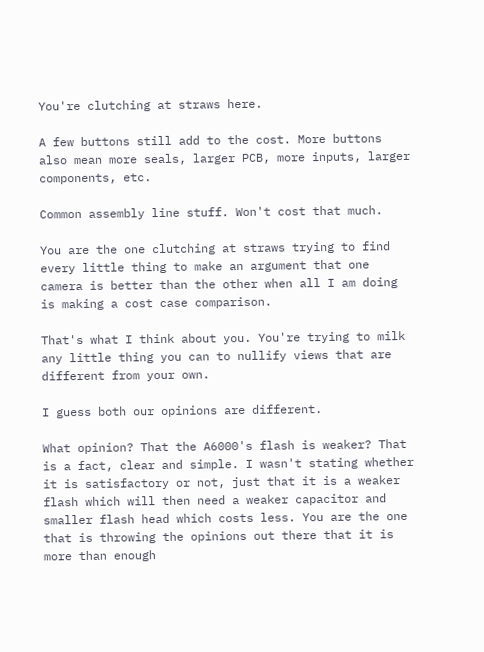You're clutching at straws here.

A few buttons still add to the cost. More buttons also mean more seals, larger PCB, more inputs, larger components, etc.

Common assembly line stuff. Won't cost that much.

You are the one clutching at straws trying to find every little thing to make an argument that one camera is better than the other when all I am doing is making a cost case comparison.

That's what I think about you. You're trying to milk any little thing you can to nullify views that are different from your own.

I guess both our opinions are different.

What opinion? That the A6000's flash is weaker? That is a fact, clear and simple. I wasn't stating whether it is satisfactory or not, just that it is a weaker flash which will then need a weaker capacitor and smaller flash head which costs less. You are the one that is throwing the opinions out there that it is more than enough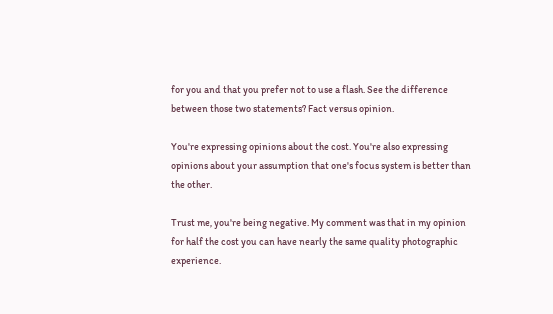for you and that you prefer not to use a flash. See the difference between those two statements? Fact versus opinion.

You're expressing opinions about the cost. You're also expressing opinions about your assumption that one's focus system is better than the other.

Trust me, you're being negative. My comment was that in my opinion for half the cost you can have nearly the same quality photographic experience.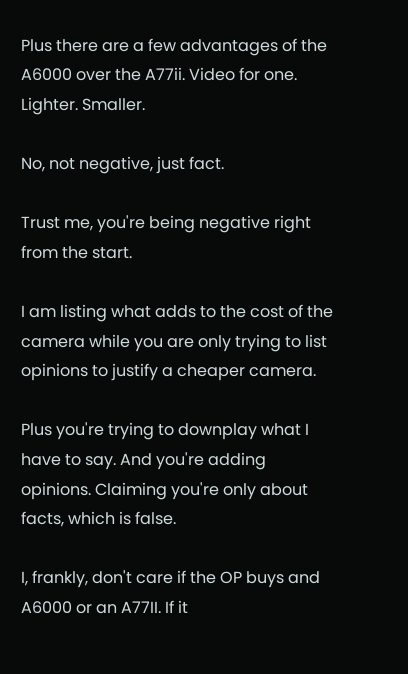Plus there are a few advantages of the A6000 over the A77ii. Video for one. Lighter. Smaller.

No, not negative, just fact.

Trust me, you're being negative right from the start.

I am listing what adds to the cost of the camera while you are only trying to list opinions to justify a cheaper camera.

Plus you're trying to downplay what I have to say. And you're adding opinions. Claiming you're only about facts, which is false.

I, frankly, don't care if the OP buys and A6000 or an A77II. If it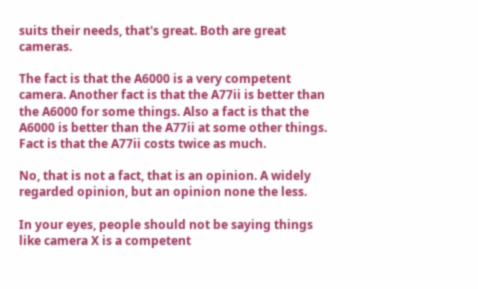suits their needs, that's great. Both are great cameras.

The fact is that the A6000 is a very competent camera. Another fact is that the A77ii is better than the A6000 for some things. Also a fact is that the A6000 is better than the A77ii at some other things. Fact is that the A77ii costs twice as much.

No, that is not a fact, that is an opinion. A widely regarded opinion, but an opinion none the less.

In your eyes, people should not be saying things like camera X is a competent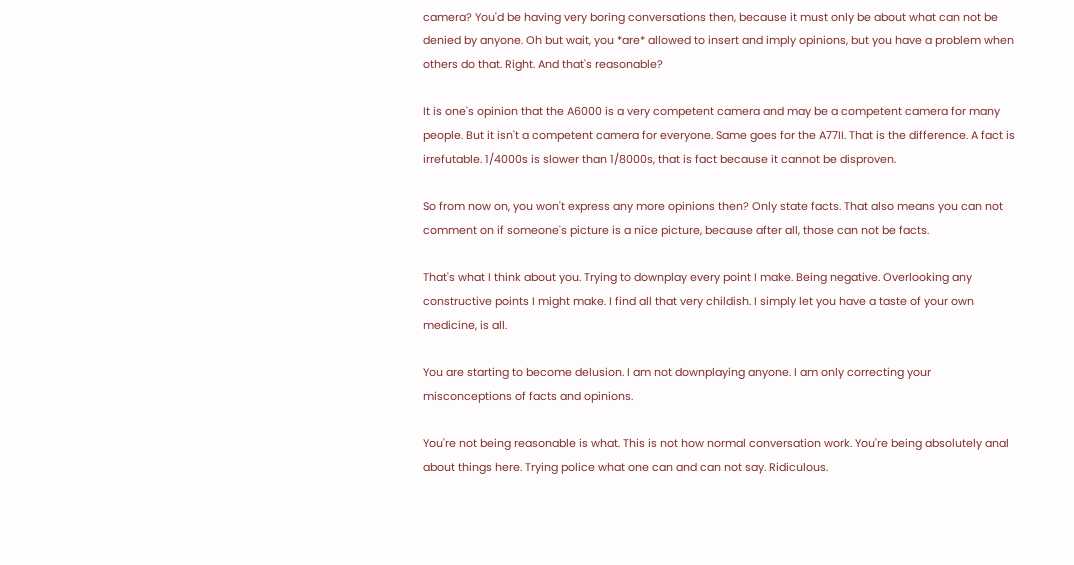camera? You'd be having very boring conversations then, because it must only be about what can not be denied by anyone. Oh but wait, you *are* allowed to insert and imply opinions, but you have a problem when others do that. Right. And that's reasonable?

It is one's opinion that the A6000 is a very competent camera and may be a competent camera for many people. But it isn't a competent camera for everyone. Same goes for the A77II. That is the difference. A fact is irrefutable. 1/4000s is slower than 1/8000s, that is fact because it cannot be disproven.

So from now on, you won't express any more opinions then? Only state facts. That also means you can not comment on if someone's picture is a nice picture, because after all, those can not be facts.

That's what I think about you. Trying to downplay every point I make. Being negative. Overlooking any constructive points I might make. I find all that very childish. I simply let you have a taste of your own medicine, is all.

You are starting to become delusion. I am not downplaying anyone. I am only correcting your misconceptions of facts and opinions.

You're not being reasonable is what. This is not how normal conversation work. You're being absolutely anal about things here. Trying police what one can and can not say. Ridiculous.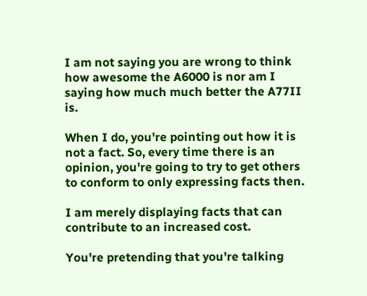I am not saying you are wrong to think how awesome the A6000 is nor am I saying how much much better the A77II is.

When I do, you're pointing out how it is not a fact. So, every time there is an opinion, you're going to try to get others to conform to only expressing facts then.

I am merely displaying facts that can contribute to an increased cost.

You're pretending that you're talking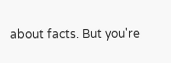about facts. But you're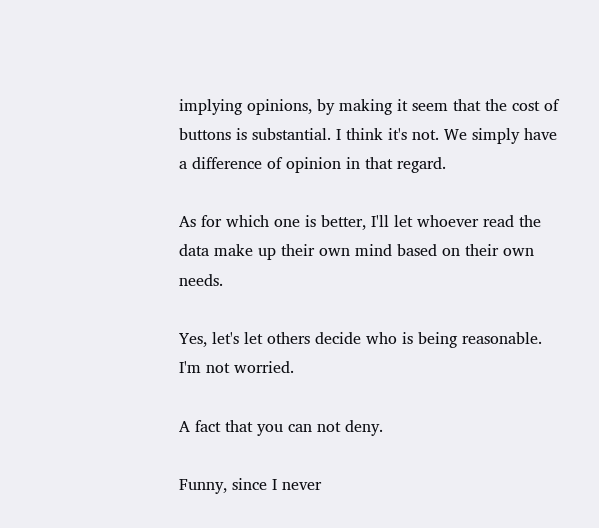implying opinions, by making it seem that the cost of buttons is substantial. I think it's not. We simply have a difference of opinion in that regard.

As for which one is better, I'll let whoever read the data make up their own mind based on their own needs.

Yes, let's let others decide who is being reasonable. I'm not worried.

A fact that you can not deny.

Funny, since I never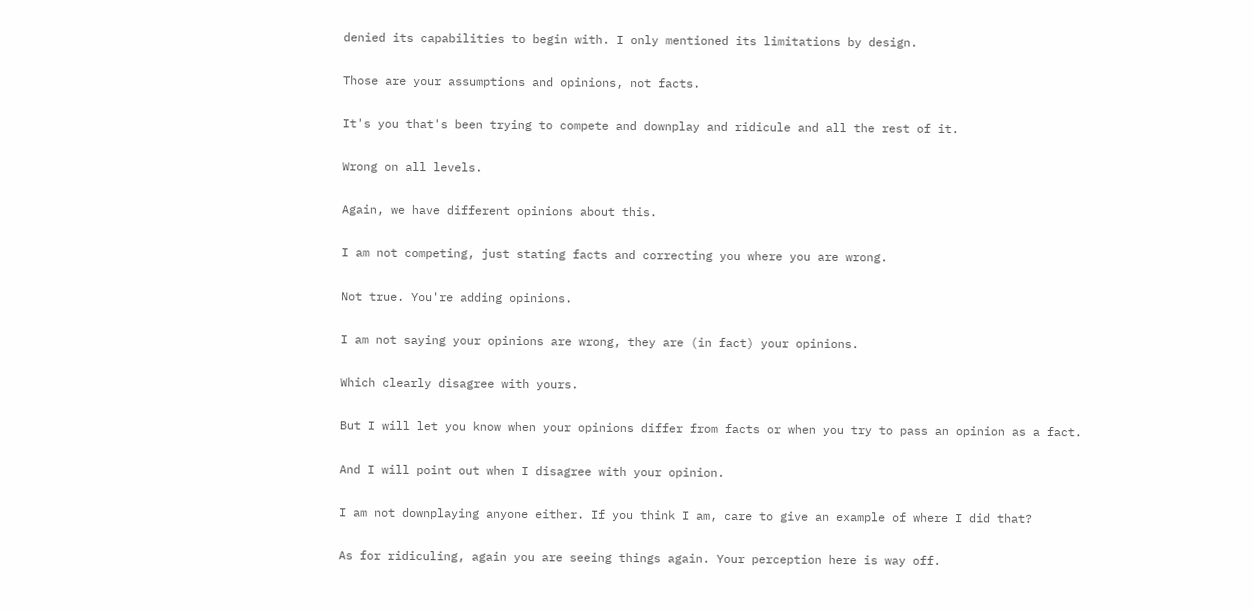denied its capabilities to begin with. I only mentioned its limitations by design.

Those are your assumptions and opinions, not facts.

It's you that's been trying to compete and downplay and ridicule and all the rest of it.

Wrong on all levels.

Again, we have different opinions about this.

I am not competing, just stating facts and correcting you where you are wrong.

Not true. You're adding opinions.

I am not saying your opinions are wrong, they are (in fact) your opinions.

Which clearly disagree with yours.

But I will let you know when your opinions differ from facts or when you try to pass an opinion as a fact.

And I will point out when I disagree with your opinion.

I am not downplaying anyone either. If you think I am, care to give an example of where I did that?

As for ridiculing, again you are seeing things again. Your perception here is way off.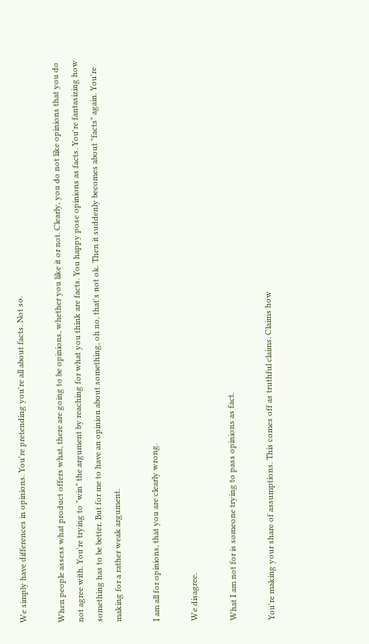We simply have differences in opinions. You're pretending you're all about facts. Not so.

When people assess what product offers what, there are going to be opinions, whether you like it or not. Clearly, you do not like opinions that you do not agree with. You're trying to "win" the argument by reaching for what you think are facts. You happy pose opinions as facts. You're fantasizing how something has to be better. But for me to have an opinion about something, oh no, that's not ok. Then it suddenly becomes about "facts" again. You're making for a rather weak argument.

I am all for opinions, that you are clearly wrong.

We disagree.

What I am not for is someone trying to pass opinions as fact.

You're making your share of assumptions. This comes off as truthful claims. Claims how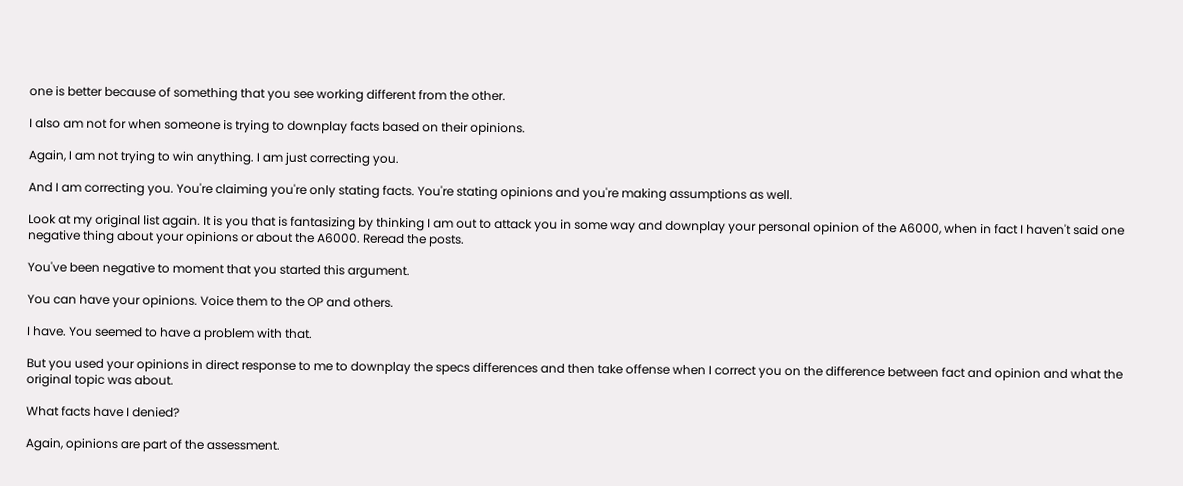one is better because of something that you see working different from the other.

I also am not for when someone is trying to downplay facts based on their opinions.

Again, I am not trying to win anything. I am just correcting you.

And I am correcting you. You're claiming you're only stating facts. You're stating opinions and you're making assumptions as well.

Look at my original list again. It is you that is fantasizing by thinking I am out to attack you in some way and downplay your personal opinion of the A6000, when in fact I haven't said one negative thing about your opinions or about the A6000. Reread the posts.

You've been negative to moment that you started this argument.

You can have your opinions. Voice them to the OP and others.

I have. You seemed to have a problem with that.

But you used your opinions in direct response to me to downplay the specs differences and then take offense when I correct you on the difference between fact and opinion and what the original topic was about.

What facts have I denied?

Again, opinions are part of the assessment.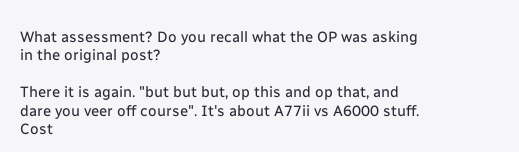What assessment? Do you recall what the OP was asking in the original post?

There it is again. "but but but, op this and op that, and dare you veer off course". It's about A77ii vs A6000 stuff. Cost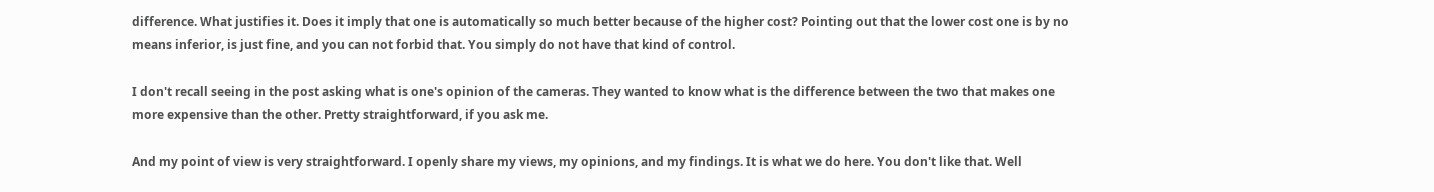difference. What justifies it. Does it imply that one is automatically so much better because of the higher cost? Pointing out that the lower cost one is by no means inferior, is just fine, and you can not forbid that. You simply do not have that kind of control.

I don't recall seeing in the post asking what is one's opinion of the cameras. They wanted to know what is the difference between the two that makes one more expensive than the other. Pretty straightforward, if you ask me.

And my point of view is very straightforward. I openly share my views, my opinions, and my findings. It is what we do here. You don't like that. Well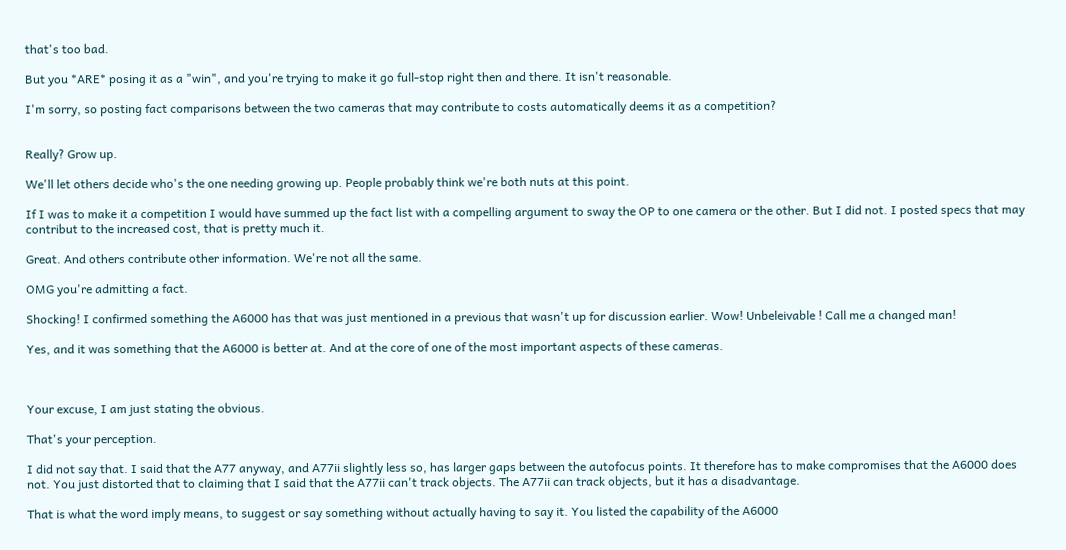that's too bad.

But you *ARE* posing it as a "win", and you're trying to make it go full-stop right then and there. It isn't reasonable.

I'm sorry, so posting fact comparisons between the two cameras that may contribute to costs automatically deems it as a competition?


Really? Grow up.

We'll let others decide who's the one needing growing up. People probably think we're both nuts at this point.

If I was to make it a competition I would have summed up the fact list with a compelling argument to sway the OP to one camera or the other. But I did not. I posted specs that may contribut to the increased cost, that is pretty much it.

Great. And others contribute other information. We're not all the same.

OMG you're admitting a fact.

Shocking! I confirmed something the A6000 has that was just mentioned in a previous that wasn't up for discussion earlier. Wow! Unbeleivable ! Call me a changed man!

Yes, and it was something that the A6000 is better at. And at the core of one of the most important aspects of these cameras.



Your excuse, I am just stating the obvious.

That's your perception.

I did not say that. I said that the A77 anyway, and A77ii slightly less so, has larger gaps between the autofocus points. It therefore has to make compromises that the A6000 does not. You just distorted that to claiming that I said that the A77ii can't track objects. The A77ii can track objects, but it has a disadvantage.

That is what the word imply means, to suggest or say something without actually having to say it. You listed the capability of the A6000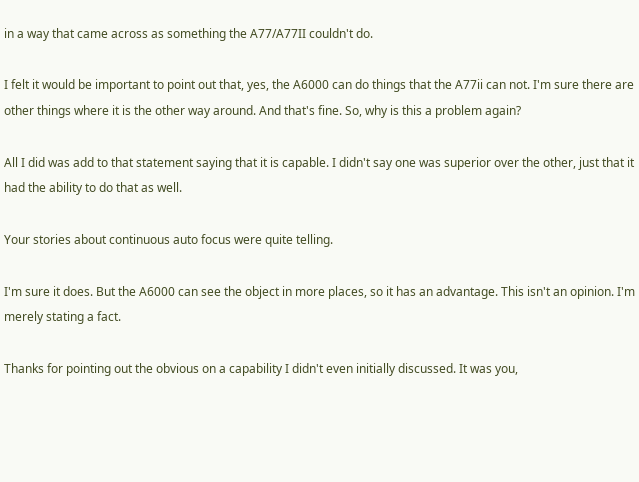in a way that came across as something the A77/A77II couldn't do.

I felt it would be important to point out that, yes, the A6000 can do things that the A77ii can not. I'm sure there are other things where it is the other way around. And that's fine. So, why is this a problem again?

All I did was add to that statement saying that it is capable. I didn't say one was superior over the other, just that it had the ability to do that as well.

Your stories about continuous auto focus were quite telling.

I'm sure it does. But the A6000 can see the object in more places, so it has an advantage. This isn't an opinion. I'm merely stating a fact.

Thanks for pointing out the obvious on a capability I didn't even initially discussed. It was you,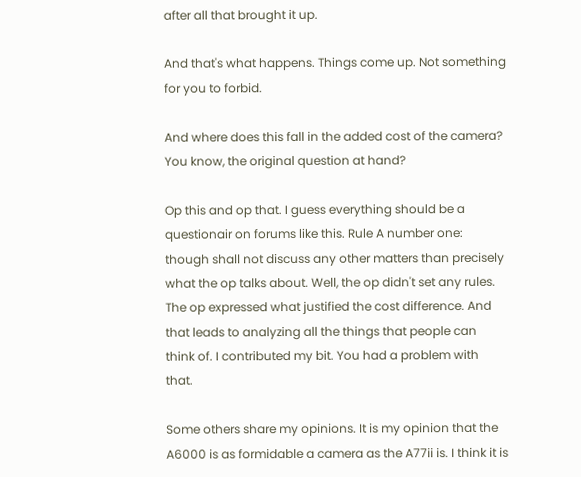after all that brought it up.

And that's what happens. Things come up. Not something for you to forbid.

And where does this fall in the added cost of the camera? You know, the original question at hand?

Op this and op that. I guess everything should be a questionair on forums like this. Rule A number one: though shall not discuss any other matters than precisely what the op talks about. Well, the op didn't set any rules. The op expressed what justified the cost difference. And that leads to analyzing all the things that people can think of. I contributed my bit. You had a problem with that.

Some others share my opinions. It is my opinion that the A6000 is as formidable a camera as the A77ii is. I think it is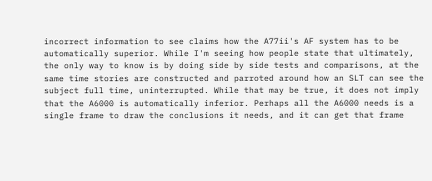incorrect information to see claims how the A77ii's AF system has to be automatically superior. While I'm seeing how people state that ultimately, the only way to know is by doing side by side tests and comparisons, at the same time stories are constructed and parroted around how an SLT can see the subject full time, uninterrupted. While that may be true, it does not imply that the A6000 is automatically inferior. Perhaps all the A6000 needs is a single frame to draw the conclusions it needs, and it can get that frame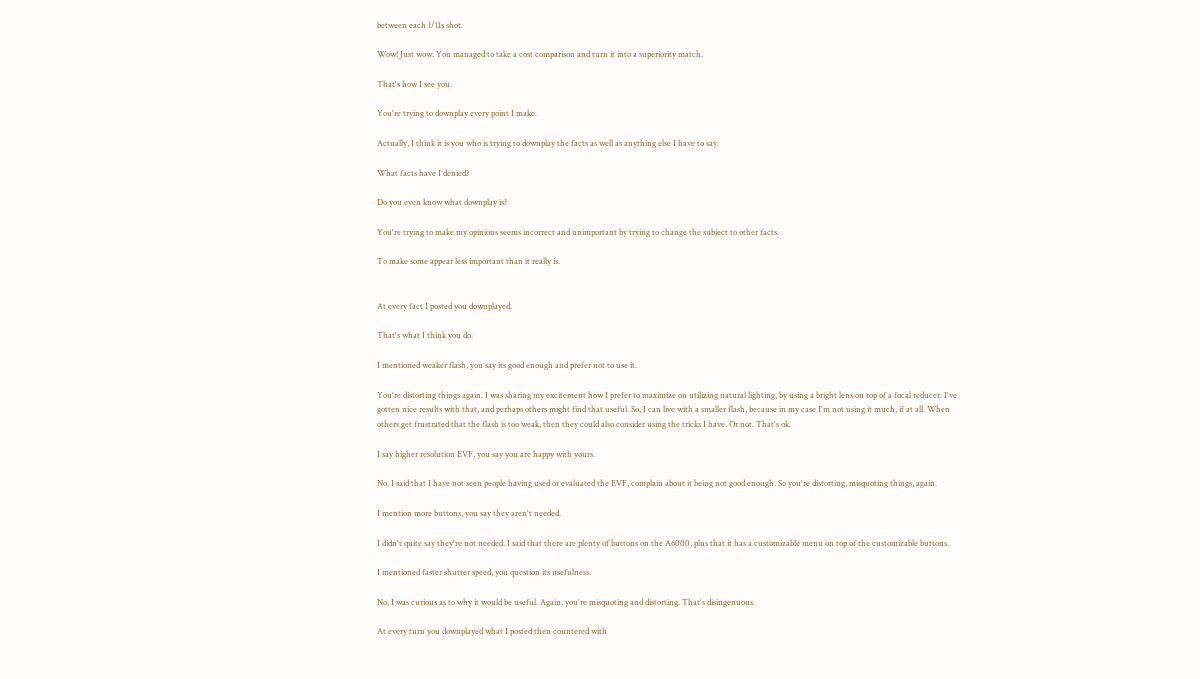between each 1/11s shot.

Wow! Just wow. You managed to take a cost comparison and turn it into a superiority match.

That's how I see you.

You're trying to downplay every point I make.

Actually, I think it is you who is trying to downplay the facts as well as anything else I have to say.

What facts have I denied?

Do you even know what downplay is?

You're trying to make my opinions seems incorrect and unimportant by trying to change the subject to other facts.

To make some appear less important than it really is.


At every fact I posted you downplayed.

That's what I think you do.

I mentioned weaker flash, you say its good enough and prefer not to use it.

You're distorting things again. I was sharing my excitement how I prefer to maximize on utilizing natural lighting, by using a bright lens on top of a focal reducer. I've gotten nice results with that, and perhaps others might find that useful. So, I can live with a smaller flash, because in my case I'm not using it much, if at all. When others get frustrated that the flash is too weak, then they could also consider using the tricks I have. Or not. That's ok.

I say higher resolution EVF, you say you are happy with yours.

No. I said that I have not seen people having used or evaluated the EVF, complain about it being not good enough. So you're distorting, misquoting things, again.

I mention more buttons, you say they aren't needed.

I didn't quite say they're not needed. I said that there are plenty of buttons on the A6000, plus that it has a customizable menu on top of the customizable buttons.

I mentioned faster shutter speed, you question its usefulness.

No, I was curious as to why it would be useful. Again, you're misquoting and distorting. That's disingenuous.

At every turn you downplayed what I posted then countered with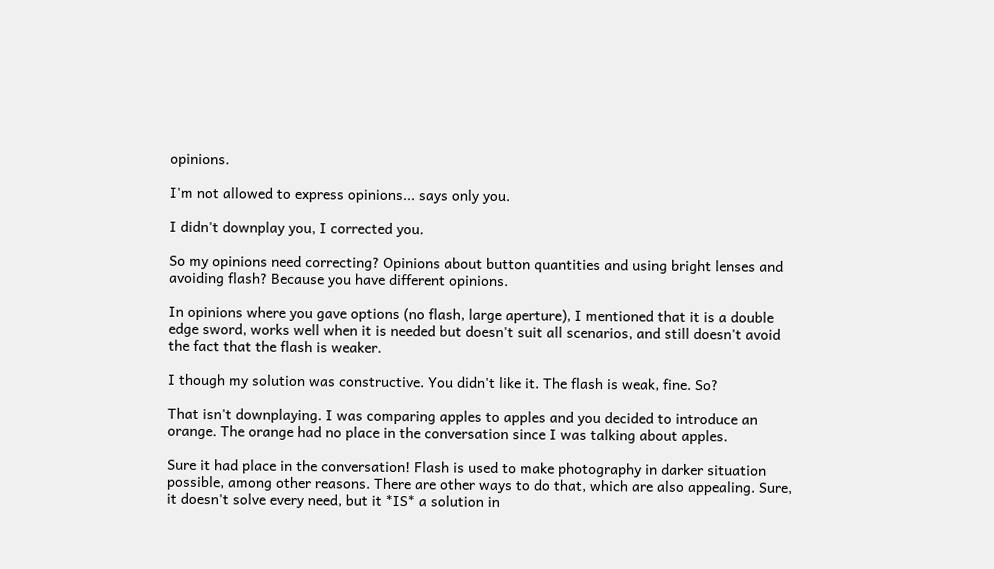opinions.

I'm not allowed to express opinions... says only you.

I didn't downplay you, I corrected you.

So my opinions need correcting? Opinions about button quantities and using bright lenses and avoiding flash? Because you have different opinions.

In opinions where you gave options (no flash, large aperture), I mentioned that it is a double edge sword, works well when it is needed but doesn't suit all scenarios, and still doesn't avoid the fact that the flash is weaker.

I though my solution was constructive. You didn't like it. The flash is weak, fine. So?

That isn't downplaying. I was comparing apples to apples and you decided to introduce an orange. The orange had no place in the conversation since I was talking about apples.

Sure it had place in the conversation! Flash is used to make photography in darker situation possible, among other reasons. There are other ways to do that, which are also appealing. Sure, it doesn't solve every need, but it *IS* a solution in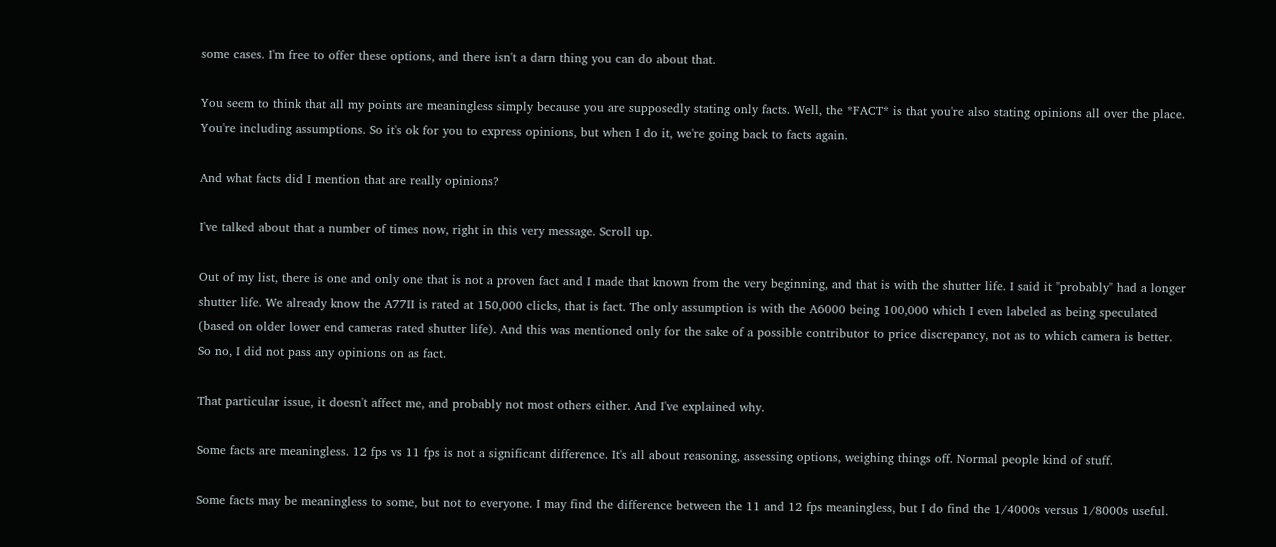some cases. I'm free to offer these options, and there isn't a darn thing you can do about that.

You seem to think that all my points are meaningless simply because you are supposedly stating only facts. Well, the *FACT* is that you're also stating opinions all over the place. You're including assumptions. So it's ok for you to express opinions, but when I do it, we're going back to facts again.

And what facts did I mention that are really opinions?

I've talked about that a number of times now, right in this very message. Scroll up.

Out of my list, there is one and only one that is not a proven fact and I made that known from the very beginning, and that is with the shutter life. I said it "probably" had a longer shutter life. We already know the A77II is rated at 150,000 clicks, that is fact. The only assumption is with the A6000 being 100,000 which I even labeled as being speculated (based on older lower end cameras rated shutter life). And this was mentioned only for the sake of a possible contributor to price discrepancy, not as to which camera is better. So no, I did not pass any opinions on as fact.

That particular issue, it doesn't affect me, and probably not most others either. And I've explained why.

Some facts are meaningless. 12 fps vs 11 fps is not a significant difference. It's all about reasoning, assessing options, weighing things off. Normal people kind of stuff.

Some facts may be meaningless to some, but not to everyone. I may find the difference between the 11 and 12 fps meaningless, but I do find the 1/4000s versus 1/8000s useful.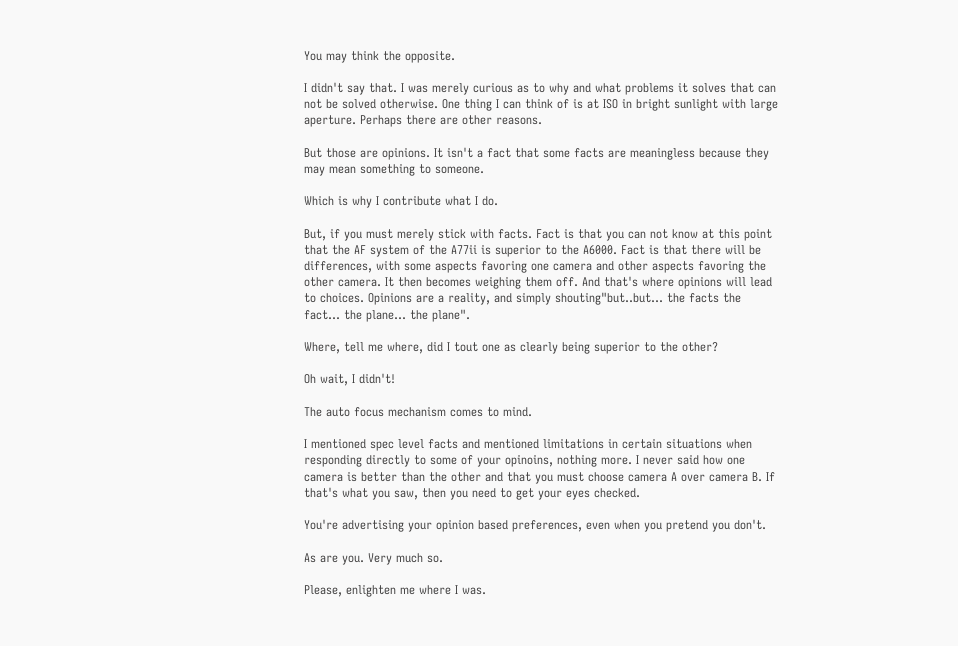You may think the opposite.

I didn't say that. I was merely curious as to why and what problems it solves that can not be solved otherwise. One thing I can think of is at ISO in bright sunlight with large aperture. Perhaps there are other reasons.

But those are opinions. It isn't a fact that some facts are meaningless because they may mean something to someone.

Which is why I contribute what I do.

But, if you must merely stick with facts. Fact is that you can not know at this point that the AF system of the A77ii is superior to the A6000. Fact is that there will be differences, with some aspects favoring one camera and other aspects favoring the other camera. It then becomes weighing them off. And that's where opinions will lead to choices. Opinions are a reality, and simply shouting"but..but... the facts the fact... the plane... the plane".

Where, tell me where, did I tout one as clearly being superior to the other?

Oh wait, I didn't!

The auto focus mechanism comes to mind.

I mentioned spec level facts and mentioned limitations in certain situations when responding directly to some of your opinoins, nothing more. I never said how one camera is better than the other and that you must choose camera A over camera B. If that's what you saw, then you need to get your eyes checked.

You're advertising your opinion based preferences, even when you pretend you don't.

As are you. Very much so.

Please, enlighten me where I was.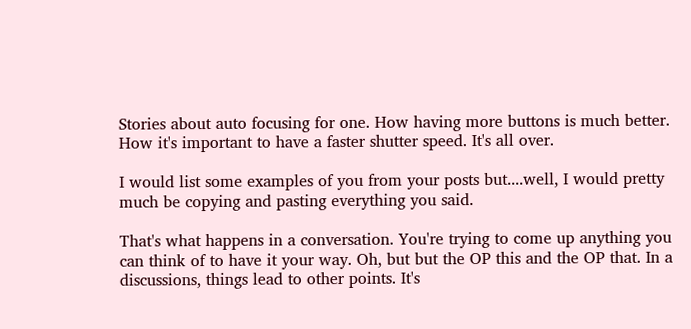Stories about auto focusing for one. How having more buttons is much better. How it's important to have a faster shutter speed. It's all over.

I would list some examples of you from your posts but....well, I would pretty much be copying and pasting everything you said.

That's what happens in a conversation. You're trying to come up anything you can think of to have it your way. Oh, but but the OP this and the OP that. In a discussions, things lead to other points. It's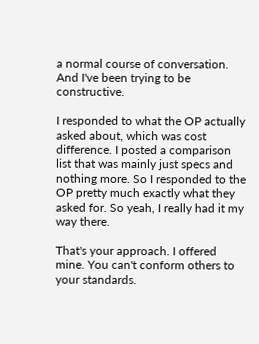a normal course of conversation. And I've been trying to be constructive.

I responded to what the OP actually asked about, which was cost difference. I posted a comparison list that was mainly just specs and nothing more. So I responded to the OP pretty much exactly what they asked for. So yeah, I really had it my way there.

That's your approach. I offered mine. You can't conform others to your standards.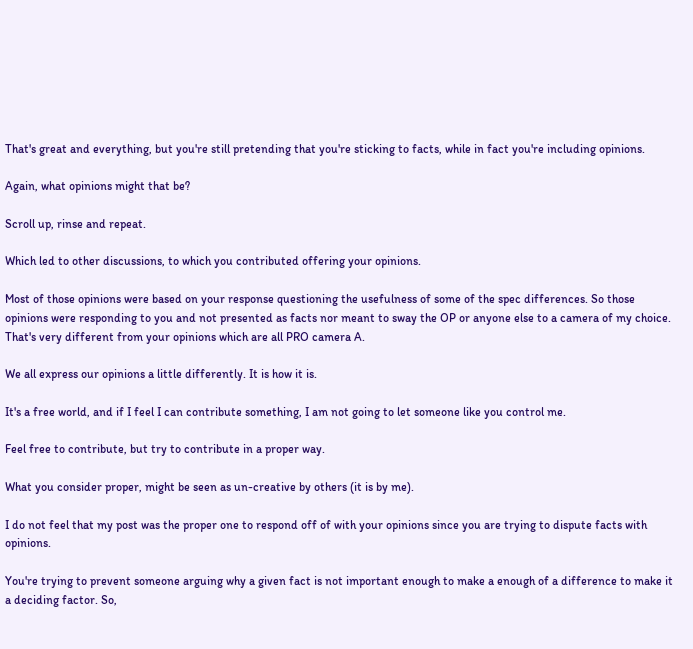That's great and everything, but you're still pretending that you're sticking to facts, while in fact you're including opinions.

Again, what opinions might that be?

Scroll up, rinse and repeat.

Which led to other discussions, to which you contributed offering your opinions.

Most of those opinions were based on your response questioning the usefulness of some of the spec differences. So those opinions were responding to you and not presented as facts nor meant to sway the OP or anyone else to a camera of my choice. That's very different from your opinions which are all PRO camera A.

We all express our opinions a little differently. It is how it is.

It's a free world, and if I feel I can contribute something, I am not going to let someone like you control me.

Feel free to contribute, but try to contribute in a proper way.

What you consider proper, might be seen as un-creative by others (it is by me).

I do not feel that my post was the proper one to respond off of with your opinions since you are trying to dispute facts with opinions.

You're trying to prevent someone arguing why a given fact is not important enough to make a enough of a difference to make it a deciding factor. So,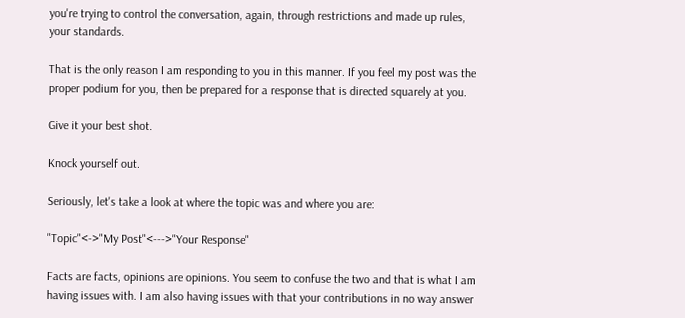you're trying to control the conversation, again, through restrictions and made up rules, your standards.

That is the only reason I am responding to you in this manner. If you feel my post was the proper podium for you, then be prepared for a response that is directed squarely at you.

Give it your best shot.

Knock yourself out.

Seriously, let's take a look at where the topic was and where you are:

"Topic"<->"My Post"<--->"Your Response"

Facts are facts, opinions are opinions. You seem to confuse the two and that is what I am having issues with. I am also having issues with that your contributions in no way answer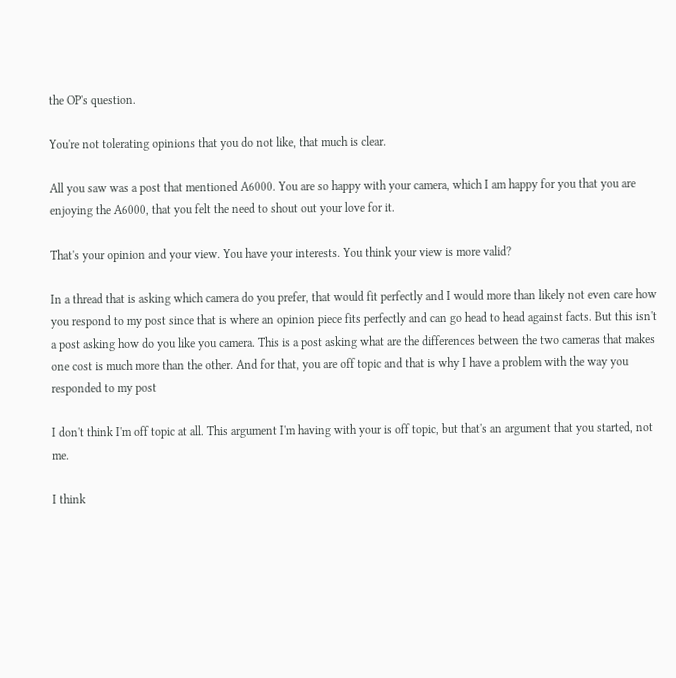the OP's question.

You're not tolerating opinions that you do not like, that much is clear.

All you saw was a post that mentioned A6000. You are so happy with your camera, which I am happy for you that you are enjoying the A6000, that you felt the need to shout out your love for it.

That's your opinion and your view. You have your interests. You think your view is more valid?

In a thread that is asking which camera do you prefer, that would fit perfectly and I would more than likely not even care how you respond to my post since that is where an opinion piece fits perfectly and can go head to head against facts. But this isn't a post asking how do you like you camera. This is a post asking what are the differences between the two cameras that makes one cost is much more than the other. And for that, you are off topic and that is why I have a problem with the way you responded to my post

I don't think I'm off topic at all. This argument I'm having with your is off topic, but that's an argument that you started, not me.

I think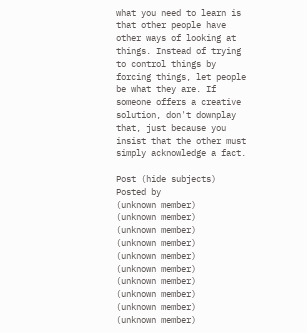what you need to learn is that other people have other ways of looking at things. Instead of trying to control things by forcing things, let people be what they are. If someone offers a creative solution, don't downplay that, just because you insist that the other must simply acknowledge a fact.

Post (hide subjects) Posted by
(unknown member)
(unknown member)
(unknown member)
(unknown member)
(unknown member)
(unknown member)
(unknown member)
(unknown member)
(unknown member)
(unknown member)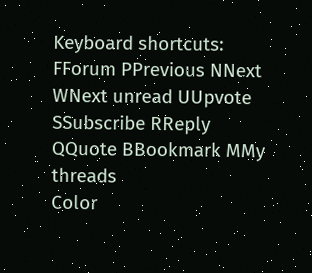Keyboard shortcuts:
FForum PPrevious NNext WNext unread UUpvote SSubscribe RReply QQuote BBookmark MMy threads
Color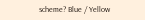scheme? Blue / Yellow